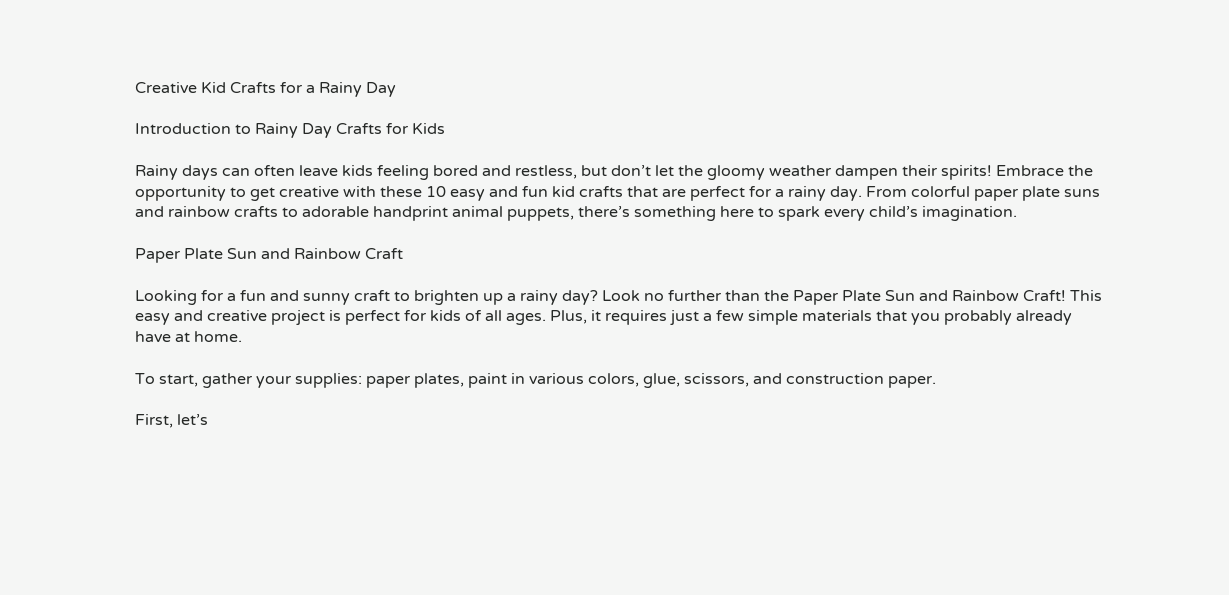Creative Kid Crafts for a Rainy Day

Introduction to Rainy Day Crafts for Kids

Rainy days can often leave kids feeling bored and restless, but don’t let the gloomy weather dampen their spirits! Embrace the opportunity to get creative with these 10 easy and fun kid crafts that are perfect for a rainy day. From colorful paper plate suns and rainbow crafts to adorable handprint animal puppets, there’s something here to spark every child’s imagination.

Paper Plate Sun and Rainbow Craft

Looking for a fun and sunny craft to brighten up a rainy day? Look no further than the Paper Plate Sun and Rainbow Craft! This easy and creative project is perfect for kids of all ages. Plus, it requires just a few simple materials that you probably already have at home.

To start, gather your supplies: paper plates, paint in various colors, glue, scissors, and construction paper.

First, let’s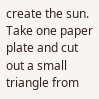create the sun. Take one paper plate and cut out a small triangle from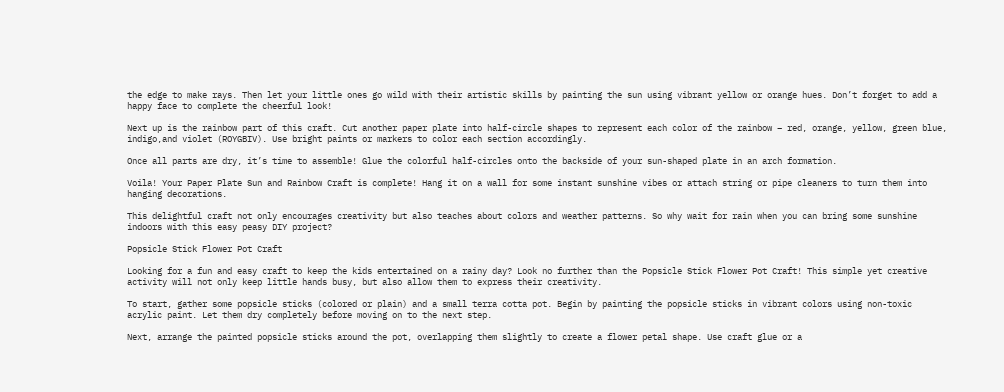the edge to make rays. Then let your little ones go wild with their artistic skills by painting the sun using vibrant yellow or orange hues. Don’t forget to add a happy face to complete the cheerful look!

Next up is the rainbow part of this craft. Cut another paper plate into half-circle shapes to represent each color of the rainbow – red, orange, yellow, green blue, indigo,and violet (ROYGBIV). Use bright paints or markers to color each section accordingly.

Once all parts are dry, it’s time to assemble! Glue the colorful half-circles onto the backside of your sun-shaped plate in an arch formation.

Voila! Your Paper Plate Sun and Rainbow Craft is complete! Hang it on a wall for some instant sunshine vibes or attach string or pipe cleaners to turn them into hanging decorations.

This delightful craft not only encourages creativity but also teaches about colors and weather patterns. So why wait for rain when you can bring some sunshine indoors with this easy peasy DIY project?

Popsicle Stick Flower Pot Craft

Looking for a fun and easy craft to keep the kids entertained on a rainy day? Look no further than the Popsicle Stick Flower Pot Craft! This simple yet creative activity will not only keep little hands busy, but also allow them to express their creativity.

To start, gather some popsicle sticks (colored or plain) and a small terra cotta pot. Begin by painting the popsicle sticks in vibrant colors using non-toxic acrylic paint. Let them dry completely before moving on to the next step.

Next, arrange the painted popsicle sticks around the pot, overlapping them slightly to create a flower petal shape. Use craft glue or a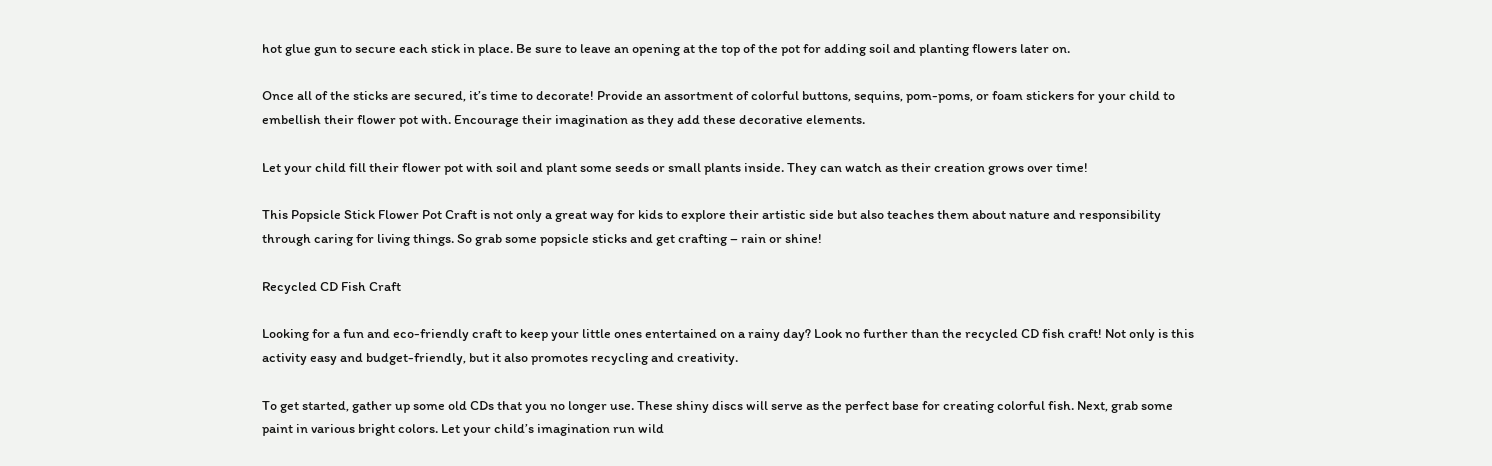hot glue gun to secure each stick in place. Be sure to leave an opening at the top of the pot for adding soil and planting flowers later on.

Once all of the sticks are secured, it’s time to decorate! Provide an assortment of colorful buttons, sequins, pom-poms, or foam stickers for your child to embellish their flower pot with. Encourage their imagination as they add these decorative elements.

Let your child fill their flower pot with soil and plant some seeds or small plants inside. They can watch as their creation grows over time!

This Popsicle Stick Flower Pot Craft is not only a great way for kids to explore their artistic side but also teaches them about nature and responsibility through caring for living things. So grab some popsicle sticks and get crafting – rain or shine!

Recycled CD Fish Craft

Looking for a fun and eco-friendly craft to keep your little ones entertained on a rainy day? Look no further than the recycled CD fish craft! Not only is this activity easy and budget-friendly, but it also promotes recycling and creativity.

To get started, gather up some old CDs that you no longer use. These shiny discs will serve as the perfect base for creating colorful fish. Next, grab some paint in various bright colors. Let your child’s imagination run wild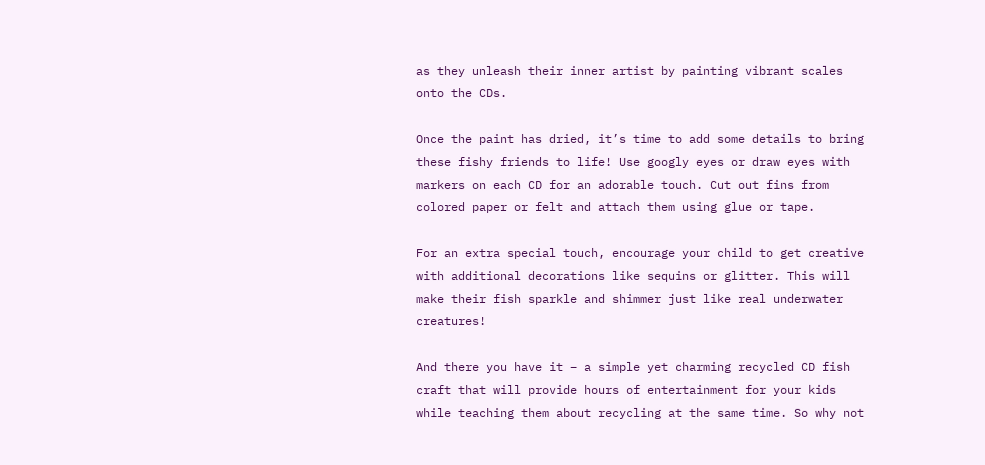as they unleash their inner artist by painting vibrant scales onto the CDs.

Once the paint has dried, it’s time to add some details to bring these fishy friends to life! Use googly eyes or draw eyes with markers on each CD for an adorable touch. Cut out fins from colored paper or felt and attach them using glue or tape.

For an extra special touch, encourage your child to get creative with additional decorations like sequins or glitter. This will make their fish sparkle and shimmer just like real underwater creatures!

And there you have it – a simple yet charming recycled CD fish craft that will provide hours of entertainment for your kids while teaching them about recycling at the same time. So why not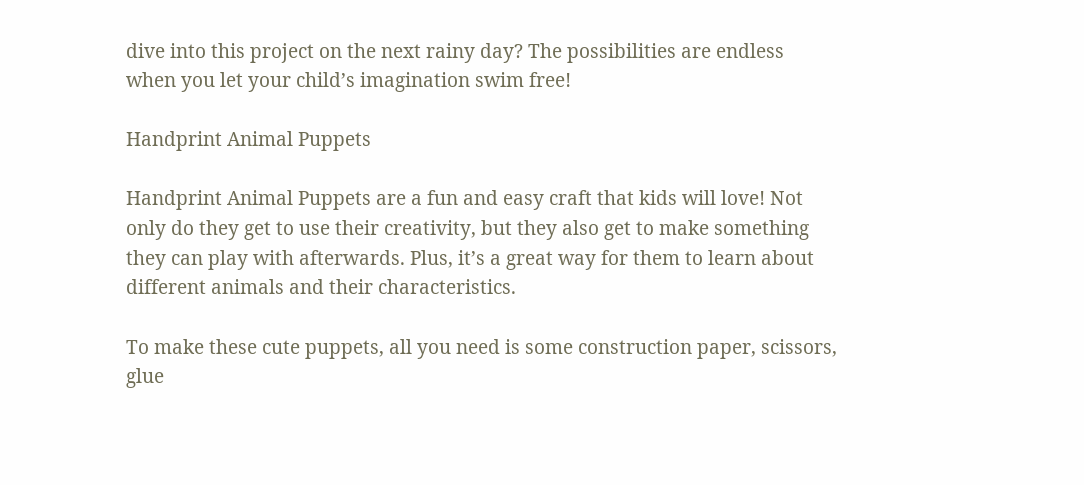dive into this project on the next rainy day? The possibilities are endless when you let your child’s imagination swim free!

Handprint Animal Puppets

Handprint Animal Puppets are a fun and easy craft that kids will love! Not only do they get to use their creativity, but they also get to make something they can play with afterwards. Plus, it’s a great way for them to learn about different animals and their characteristics.

To make these cute puppets, all you need is some construction paper, scissors, glue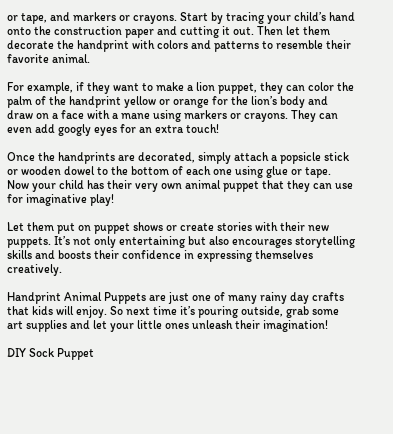or tape, and markers or crayons. Start by tracing your child’s hand onto the construction paper and cutting it out. Then let them decorate the handprint with colors and patterns to resemble their favorite animal.

For example, if they want to make a lion puppet, they can color the palm of the handprint yellow or orange for the lion’s body and draw on a face with a mane using markers or crayons. They can even add googly eyes for an extra touch!

Once the handprints are decorated, simply attach a popsicle stick or wooden dowel to the bottom of each one using glue or tape. Now your child has their very own animal puppet that they can use for imaginative play!

Let them put on puppet shows or create stories with their new puppets. It’s not only entertaining but also encourages storytelling skills and boosts their confidence in expressing themselves creatively.

Handprint Animal Puppets are just one of many rainy day crafts that kids will enjoy. So next time it’s pouring outside, grab some art supplies and let your little ones unleash their imagination!

DIY Sock Puppet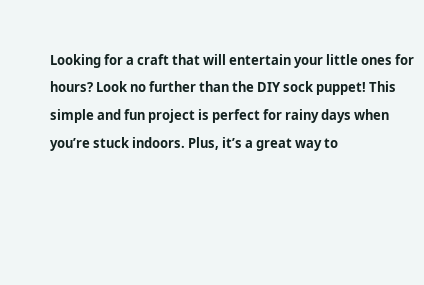Looking for a craft that will entertain your little ones for hours? Look no further than the DIY sock puppet! This simple and fun project is perfect for rainy days when you’re stuck indoors. Plus, it’s a great way to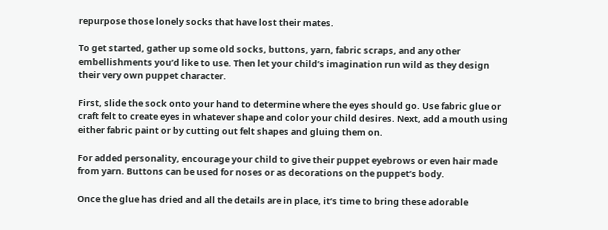repurpose those lonely socks that have lost their mates.

To get started, gather up some old socks, buttons, yarn, fabric scraps, and any other embellishments you’d like to use. Then let your child’s imagination run wild as they design their very own puppet character.

First, slide the sock onto your hand to determine where the eyes should go. Use fabric glue or craft felt to create eyes in whatever shape and color your child desires. Next, add a mouth using either fabric paint or by cutting out felt shapes and gluing them on.

For added personality, encourage your child to give their puppet eyebrows or even hair made from yarn. Buttons can be used for noses or as decorations on the puppet’s body.

Once the glue has dried and all the details are in place, it’s time to bring these adorable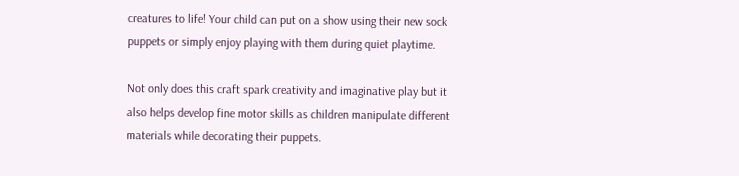creatures to life! Your child can put on a show using their new sock puppets or simply enjoy playing with them during quiet playtime.

Not only does this craft spark creativity and imaginative play but it also helps develop fine motor skills as children manipulate different materials while decorating their puppets.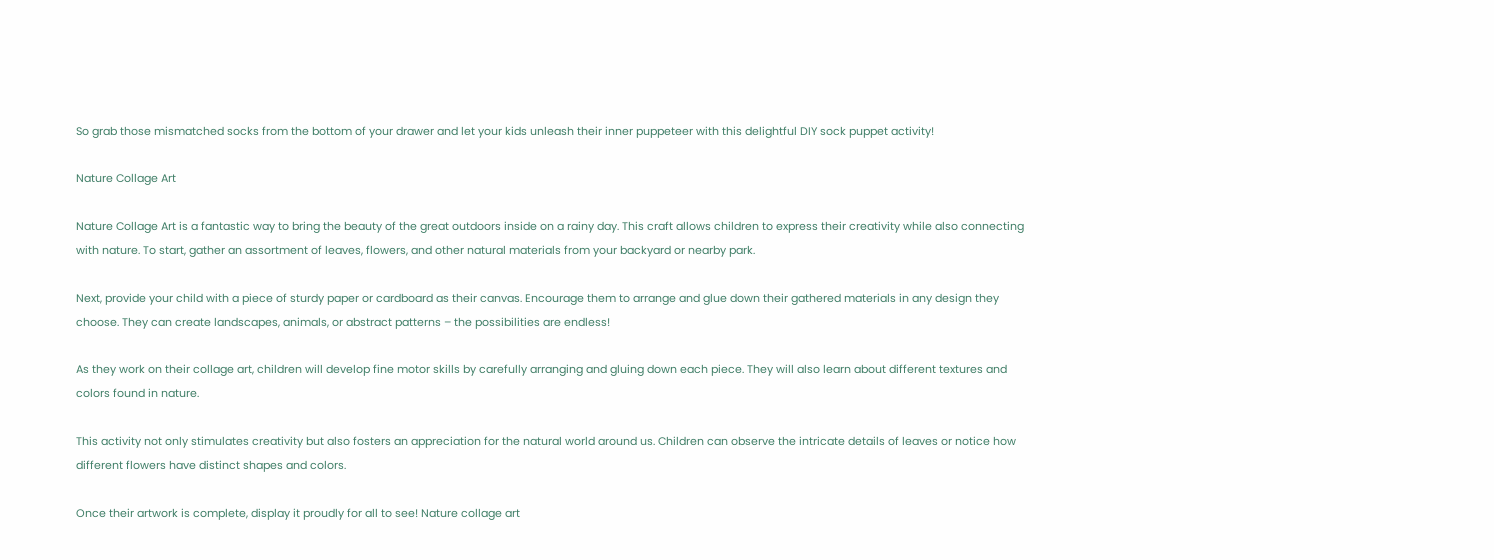So grab those mismatched socks from the bottom of your drawer and let your kids unleash their inner puppeteer with this delightful DIY sock puppet activity!

Nature Collage Art

Nature Collage Art is a fantastic way to bring the beauty of the great outdoors inside on a rainy day. This craft allows children to express their creativity while also connecting with nature. To start, gather an assortment of leaves, flowers, and other natural materials from your backyard or nearby park.

Next, provide your child with a piece of sturdy paper or cardboard as their canvas. Encourage them to arrange and glue down their gathered materials in any design they choose. They can create landscapes, animals, or abstract patterns – the possibilities are endless!

As they work on their collage art, children will develop fine motor skills by carefully arranging and gluing down each piece. They will also learn about different textures and colors found in nature.

This activity not only stimulates creativity but also fosters an appreciation for the natural world around us. Children can observe the intricate details of leaves or notice how different flowers have distinct shapes and colors.

Once their artwork is complete, display it proudly for all to see! Nature collage art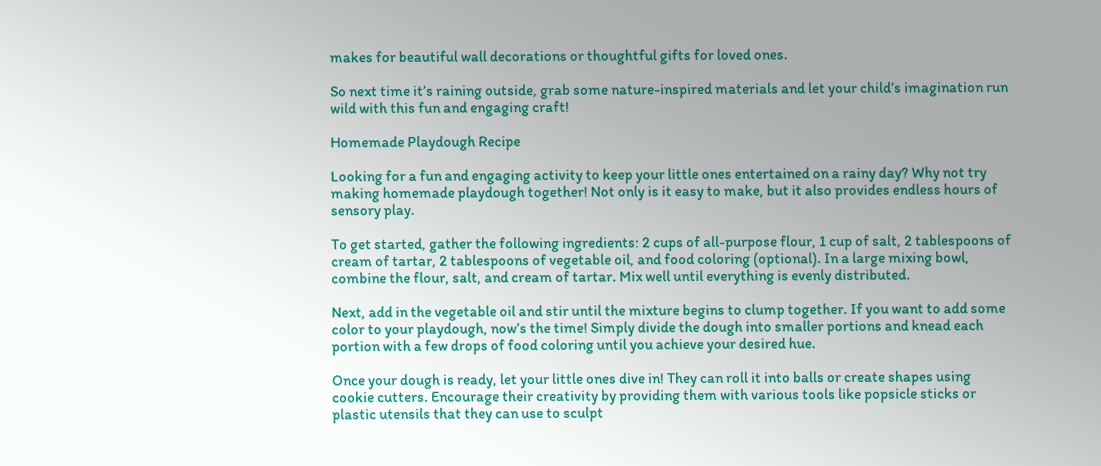makes for beautiful wall decorations or thoughtful gifts for loved ones.

So next time it’s raining outside, grab some nature-inspired materials and let your child’s imagination run wild with this fun and engaging craft!

Homemade Playdough Recipe

Looking for a fun and engaging activity to keep your little ones entertained on a rainy day? Why not try making homemade playdough together! Not only is it easy to make, but it also provides endless hours of sensory play.

To get started, gather the following ingredients: 2 cups of all-purpose flour, 1 cup of salt, 2 tablespoons of cream of tartar, 2 tablespoons of vegetable oil, and food coloring (optional). In a large mixing bowl, combine the flour, salt, and cream of tartar. Mix well until everything is evenly distributed.

Next, add in the vegetable oil and stir until the mixture begins to clump together. If you want to add some color to your playdough, now’s the time! Simply divide the dough into smaller portions and knead each portion with a few drops of food coloring until you achieve your desired hue.

Once your dough is ready, let your little ones dive in! They can roll it into balls or create shapes using cookie cutters. Encourage their creativity by providing them with various tools like popsicle sticks or plastic utensils that they can use to sculpt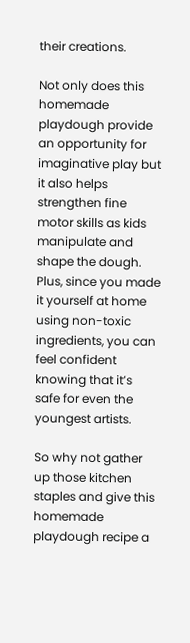their creations.

Not only does this homemade playdough provide an opportunity for imaginative play but it also helps strengthen fine motor skills as kids manipulate and shape the dough. Plus, since you made it yourself at home using non-toxic ingredients, you can feel confident knowing that it’s safe for even the youngest artists.

So why not gather up those kitchen staples and give this homemade playdough recipe a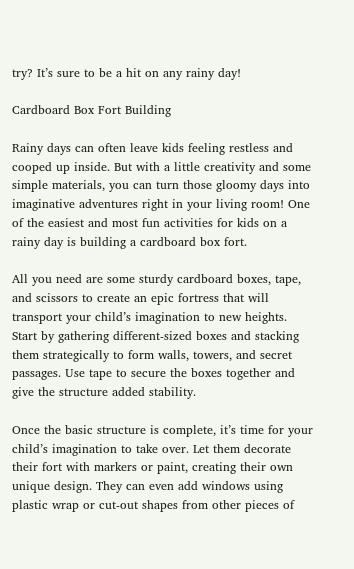try? It’s sure to be a hit on any rainy day!

Cardboard Box Fort Building

Rainy days can often leave kids feeling restless and cooped up inside. But with a little creativity and some simple materials, you can turn those gloomy days into imaginative adventures right in your living room! One of the easiest and most fun activities for kids on a rainy day is building a cardboard box fort.

All you need are some sturdy cardboard boxes, tape, and scissors to create an epic fortress that will transport your child’s imagination to new heights. Start by gathering different-sized boxes and stacking them strategically to form walls, towers, and secret passages. Use tape to secure the boxes together and give the structure added stability.

Once the basic structure is complete, it’s time for your child’s imagination to take over. Let them decorate their fort with markers or paint, creating their own unique design. They can even add windows using plastic wrap or cut-out shapes from other pieces of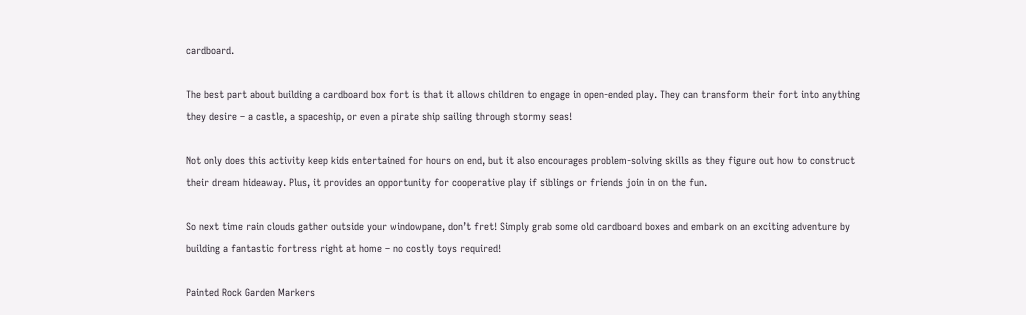cardboard.

The best part about building a cardboard box fort is that it allows children to engage in open-ended play. They can transform their fort into anything they desire – a castle, a spaceship, or even a pirate ship sailing through stormy seas!

Not only does this activity keep kids entertained for hours on end, but it also encourages problem-solving skills as they figure out how to construct their dream hideaway. Plus, it provides an opportunity for cooperative play if siblings or friends join in on the fun.

So next time rain clouds gather outside your windowpane, don’t fret! Simply grab some old cardboard boxes and embark on an exciting adventure by building a fantastic fortress right at home – no costly toys required!

Painted Rock Garden Markers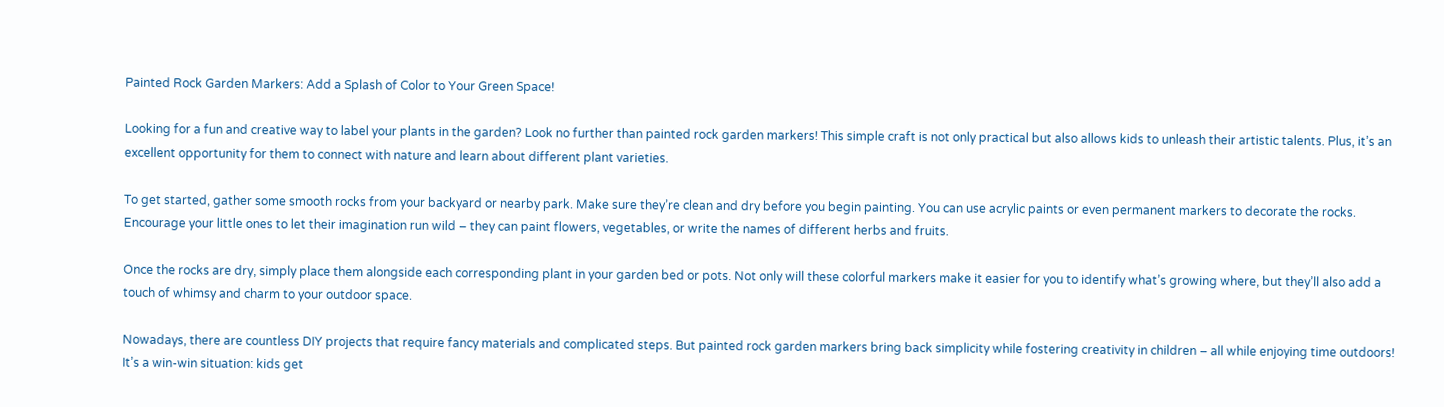Painted Rock Garden Markers: Add a Splash of Color to Your Green Space!

Looking for a fun and creative way to label your plants in the garden? Look no further than painted rock garden markers! This simple craft is not only practical but also allows kids to unleash their artistic talents. Plus, it’s an excellent opportunity for them to connect with nature and learn about different plant varieties.

To get started, gather some smooth rocks from your backyard or nearby park. Make sure they’re clean and dry before you begin painting. You can use acrylic paints or even permanent markers to decorate the rocks. Encourage your little ones to let their imagination run wild – they can paint flowers, vegetables, or write the names of different herbs and fruits.

Once the rocks are dry, simply place them alongside each corresponding plant in your garden bed or pots. Not only will these colorful markers make it easier for you to identify what’s growing where, but they’ll also add a touch of whimsy and charm to your outdoor space.

Nowadays, there are countless DIY projects that require fancy materials and complicated steps. But painted rock garden markers bring back simplicity while fostering creativity in children – all while enjoying time outdoors! It’s a win-win situation: kids get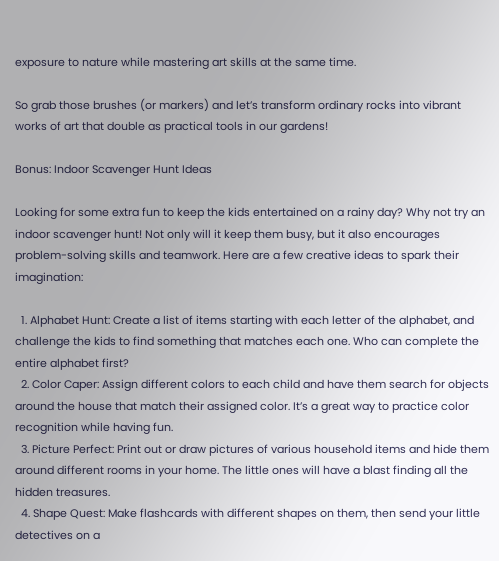exposure to nature while mastering art skills at the same time.

So grab those brushes (or markers) and let’s transform ordinary rocks into vibrant works of art that double as practical tools in our gardens!

Bonus: Indoor Scavenger Hunt Ideas

Looking for some extra fun to keep the kids entertained on a rainy day? Why not try an indoor scavenger hunt! Not only will it keep them busy, but it also encourages problem-solving skills and teamwork. Here are a few creative ideas to spark their imagination:

  1. Alphabet Hunt: Create a list of items starting with each letter of the alphabet, and challenge the kids to find something that matches each one. Who can complete the entire alphabet first?
  2. Color Caper: Assign different colors to each child and have them search for objects around the house that match their assigned color. It’s a great way to practice color recognition while having fun.
  3. Picture Perfect: Print out or draw pictures of various household items and hide them around different rooms in your home. The little ones will have a blast finding all the hidden treasures.
  4. Shape Quest: Make flashcards with different shapes on them, then send your little detectives on a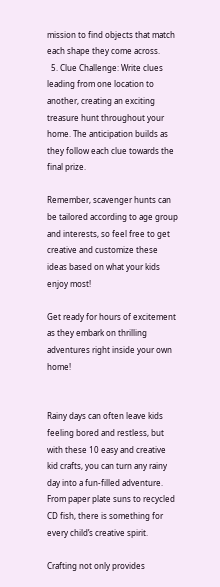mission to find objects that match each shape they come across.
  5. Clue Challenge: Write clues leading from one location to another, creating an exciting treasure hunt throughout your home. The anticipation builds as they follow each clue towards the final prize.

Remember, scavenger hunts can be tailored according to age group and interests, so feel free to get creative and customize these ideas based on what your kids enjoy most!

Get ready for hours of excitement as they embark on thrilling adventures right inside your own home!


Rainy days can often leave kids feeling bored and restless, but with these 10 easy and creative kid crafts, you can turn any rainy day into a fun-filled adventure. From paper plate suns to recycled CD fish, there is something for every child’s creative spirit.

Crafting not only provides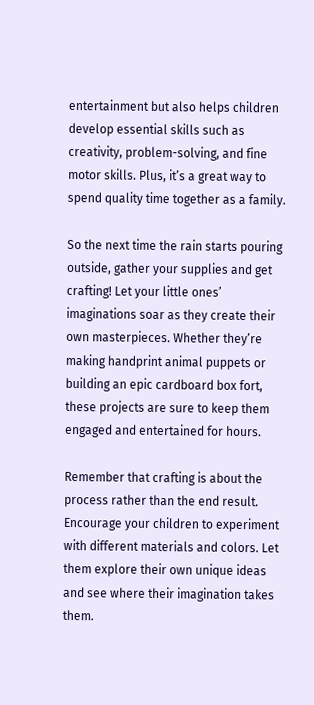entertainment but also helps children develop essential skills such as creativity, problem-solving, and fine motor skills. Plus, it’s a great way to spend quality time together as a family.

So the next time the rain starts pouring outside, gather your supplies and get crafting! Let your little ones’ imaginations soar as they create their own masterpieces. Whether they’re making handprint animal puppets or building an epic cardboard box fort, these projects are sure to keep them engaged and entertained for hours.

Remember that crafting is about the process rather than the end result. Encourage your children to experiment with different materials and colors. Let them explore their own unique ideas and see where their imagination takes them.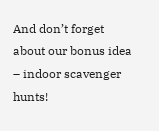And don’t forget about our bonus idea – indoor scavenger hunts!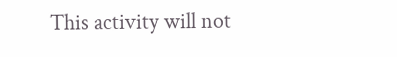This activity will not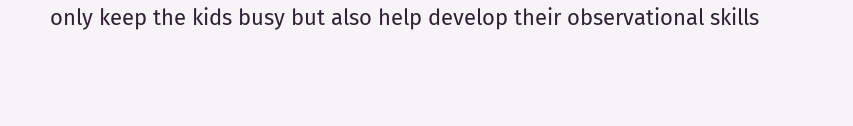only keep the kids busy but also help develop their observational skills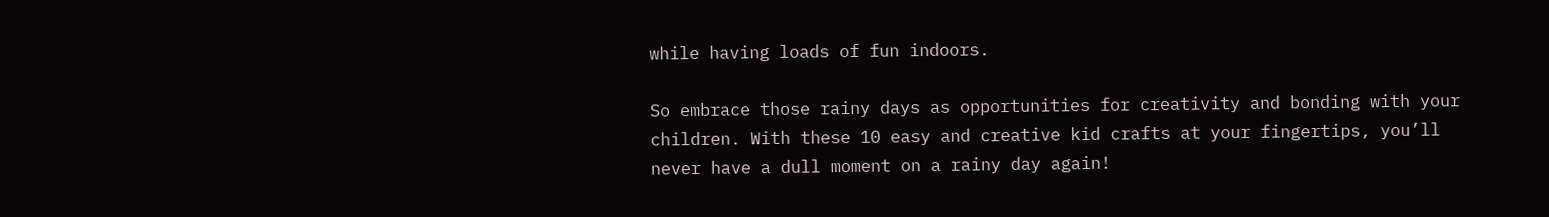while having loads of fun indoors.

So embrace those rainy days as opportunities for creativity and bonding with your children. With these 10 easy and creative kid crafts at your fingertips, you’ll never have a dull moment on a rainy day again!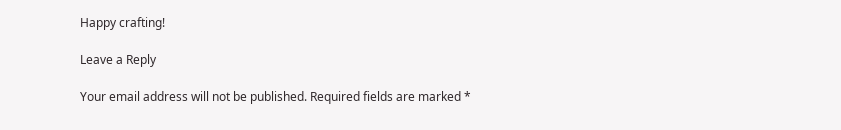Happy crafting!

Leave a Reply

Your email address will not be published. Required fields are marked *